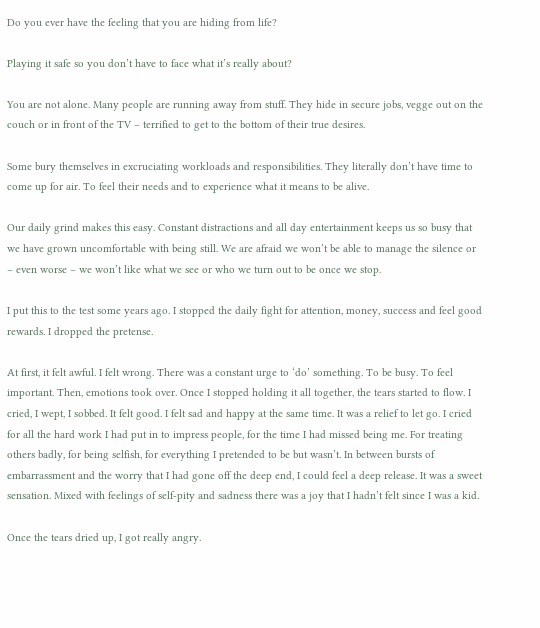Do you ever have the feeling that you are hiding from life?

Playing it safe so you don’t have to face what it’s really about?

You are not alone. Many people are running away from stuff. They hide in secure jobs, vegge out on the couch or in front of the TV – terrified to get to the bottom of their true desires.

Some bury themselves in excruciating workloads and responsibilities. They literally don’t have time to come up for air. To feel their needs and to experience what it means to be alive.

Our daily grind makes this easy. Constant distractions and all day entertainment keeps us so busy that we have grown uncomfortable with being still. We are afraid we won’t be able to manage the silence or – even worse – we won’t like what we see or who we turn out to be once we stop.

I put this to the test some years ago. I stopped the daily fight for attention, money, success and feel good rewards. I dropped the pretense.

At first, it felt awful. I felt wrong. There was a constant urge to ‘do’ something. To be busy. To feel important. Then, emotions took over. Once I stopped holding it all together, the tears started to flow. I cried, I wept, I sobbed. It felt good. I felt sad and happy at the same time. It was a relief to let go. I cried for all the hard work I had put in to impress people, for the time I had missed being me. For treating others badly, for being selfish, for everything I pretended to be but wasn’t. In between bursts of embarrassment and the worry that I had gone off the deep end, I could feel a deep release. It was a sweet sensation. Mixed with feelings of self-pity and sadness there was a joy that I hadn’t felt since I was a kid.

Once the tears dried up, I got really angry.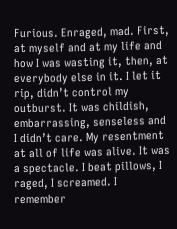Furious. Enraged, mad. First, at myself and at my life and how I was wasting it, then, at everybody else in it. I let it rip, didn’t control my outburst. It was childish, embarrassing, senseless and I didn’t care. My resentment at all of life was alive. It was a spectacle. I beat pillows, I raged, I screamed. I remember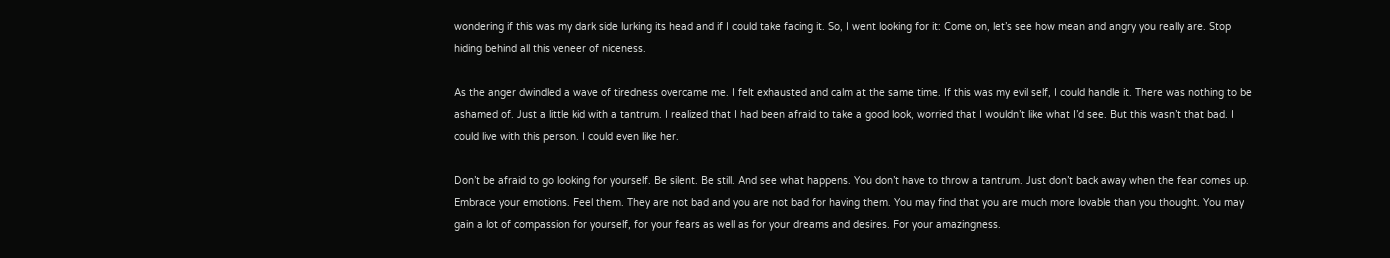wondering if this was my dark side lurking its head and if I could take facing it. So, I went looking for it: Come on, let’s see how mean and angry you really are. Stop hiding behind all this veneer of niceness.

As the anger dwindled a wave of tiredness overcame me. I felt exhausted and calm at the same time. If this was my evil self, I could handle it. There was nothing to be ashamed of. Just a little kid with a tantrum. I realized that I had been afraid to take a good look, worried that I wouldn’t like what I’d see. But this wasn’t that bad. I could live with this person. I could even like her.

Don’t be afraid to go looking for yourself. Be silent. Be still. And see what happens. You don’t have to throw a tantrum. Just don’t back away when the fear comes up. Embrace your emotions. Feel them. They are not bad and you are not bad for having them. You may find that you are much more lovable than you thought. You may gain a lot of compassion for yourself, for your fears as well as for your dreams and desires. For your amazingness.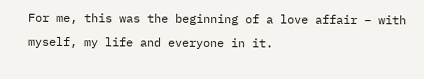For me, this was the beginning of a love affair – with myself, my life and everyone in it.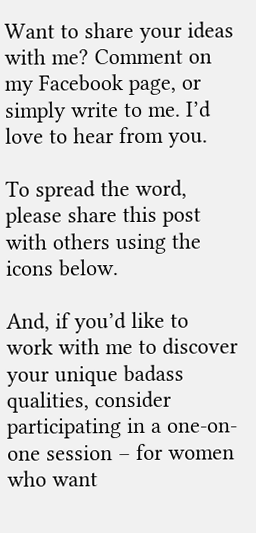Want to share your ideas with me? Comment on my Facebook page, or simply write to me. I’d love to hear from you.

To spread the word, please share this post with others using the icons below.

And, if you’d like to work with me to discover your unique badass qualities, consider participating in a one-on-one session – for women who want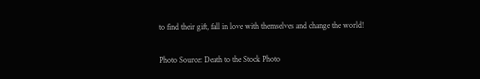to find their gift, fall in love with themselves and change the world!


Photo Source: Death to the Stock Photo